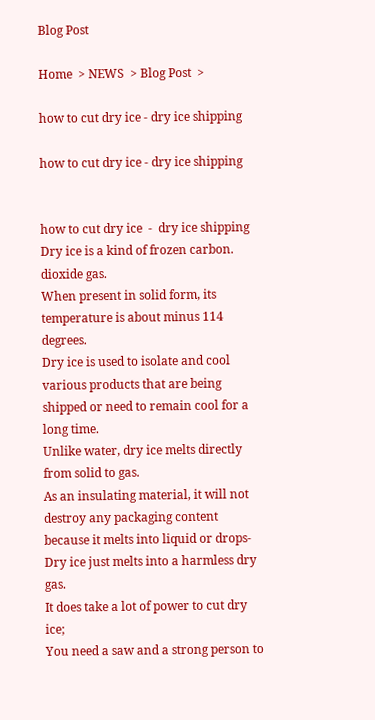Blog Post

Home  > NEWS  > Blog Post  >

how to cut dry ice - dry ice shipping

how to cut dry ice - dry ice shipping


how to cut dry ice  -  dry ice shipping
Dry ice is a kind of frozen carbon. dioxide gas.
When present in solid form, its temperature is about minus 114 degrees.
Dry ice is used to isolate and cool various products that are being shipped or need to remain cool for a long time.
Unlike water, dry ice melts directly from solid to gas.
As an insulating material, it will not destroy any packaging content because it melts into liquid or drops-
Dry ice just melts into a harmless dry gas.
It does take a lot of power to cut dry ice;
You need a saw and a strong person to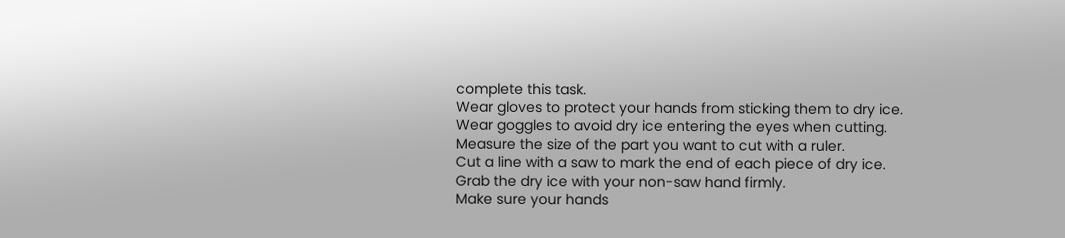complete this task.
Wear gloves to protect your hands from sticking them to dry ice.
Wear goggles to avoid dry ice entering the eyes when cutting.
Measure the size of the part you want to cut with a ruler.
Cut a line with a saw to mark the end of each piece of dry ice.
Grab the dry ice with your non-saw hand firmly.
Make sure your hands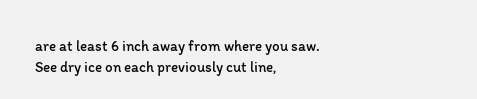are at least 6 inch away from where you saw.
See dry ice on each previously cut line,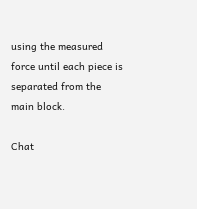using the measured force until each piece is separated from the main block.

Chat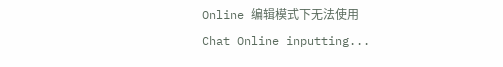Online 编辑模式下无法使用
Chat Online inputting...